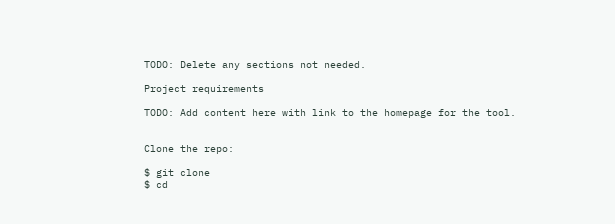TODO: Delete any sections not needed.

Project requirements

TODO: Add content here with link to the homepage for the tool.


Clone the repo:

$ git clone
$ cd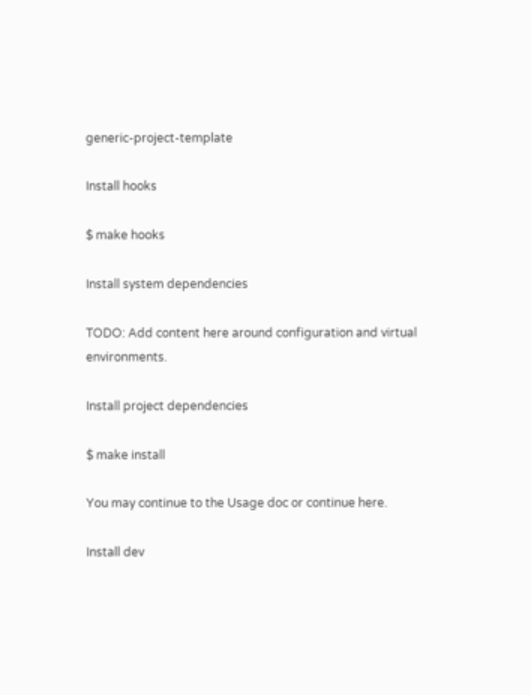generic-project-template

Install hooks

$ make hooks

Install system dependencies

TODO: Add content here around configuration and virtual environments.

Install project dependencies

$ make install

You may continue to the Usage doc or continue here.

Install dev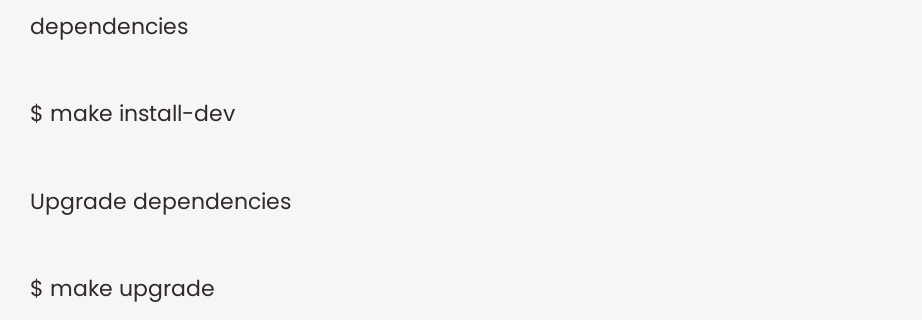dependencies

$ make install-dev

Upgrade dependencies

$ make upgrade